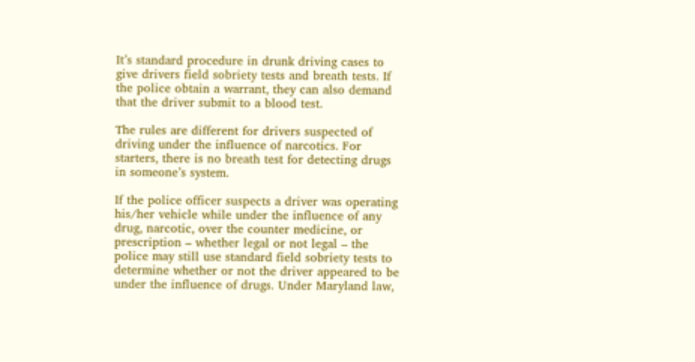It’s standard procedure in drunk driving cases to give drivers field sobriety tests and breath tests. If the police obtain a warrant, they can also demand that the driver submit to a blood test.

The rules are different for drivers suspected of driving under the influence of narcotics. For starters, there is no breath test for detecting drugs in someone’s system.

If the police officer suspects a driver was operating his/her vehicle while under the influence of any drug, narcotic, over the counter medicine, or prescription – whether legal or not legal – the police may still use standard field sobriety tests to determine whether or not the driver appeared to be under the influence of drugs. Under Maryland law,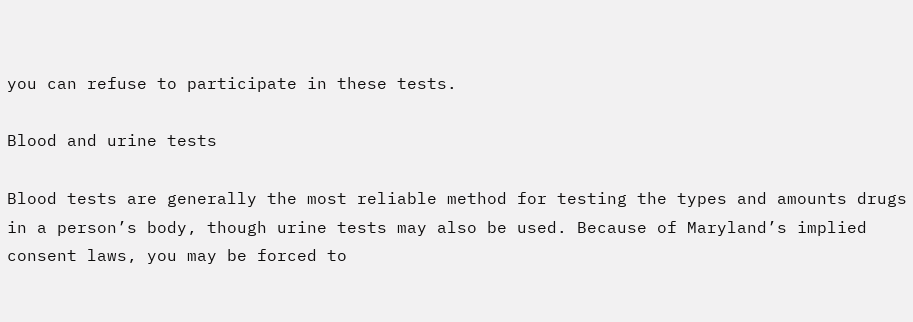you can refuse to participate in these tests.

Blood and urine tests

Blood tests are generally the most reliable method for testing the types and amounts drugs in a person’s body, though urine tests may also be used. Because of Maryland’s implied consent laws, you may be forced to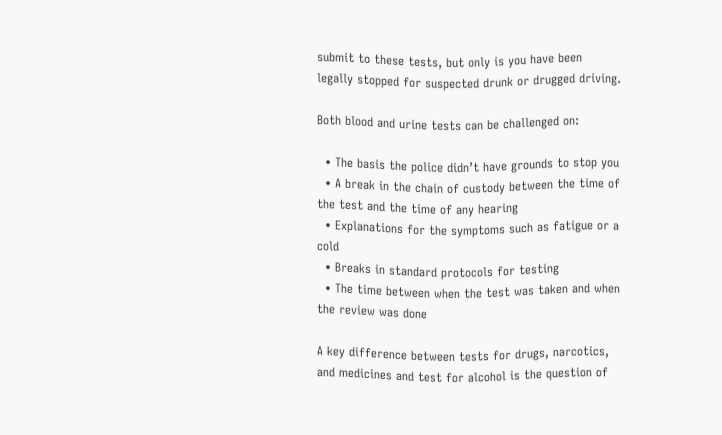submit to these tests, but only is you have been legally stopped for suspected drunk or drugged driving.

Both blood and urine tests can be challenged on:

  • The basis the police didn’t have grounds to stop you
  • A break in the chain of custody between the time of the test and the time of any hearing
  • Explanations for the symptoms such as fatigue or a cold
  • Breaks in standard protocols for testing
  • The time between when the test was taken and when the review was done

A key difference between tests for drugs, narcotics, and medicines and test for alcohol is the question of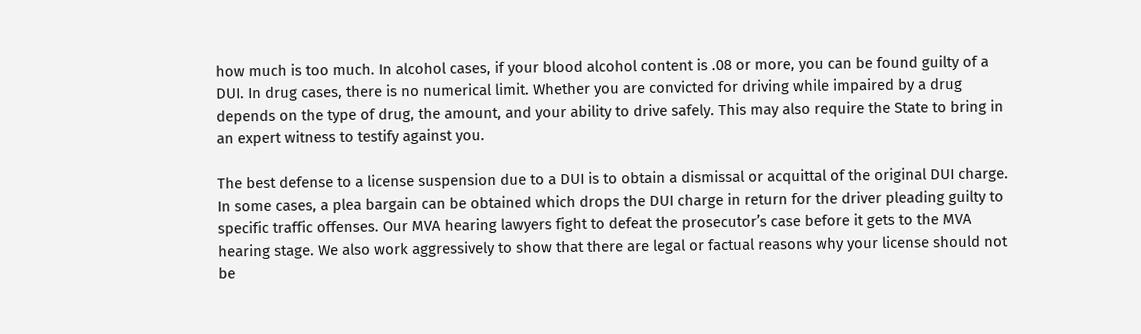how much is too much. In alcohol cases, if your blood alcohol content is .08 or more, you can be found guilty of a DUI. In drug cases, there is no numerical limit. Whether you are convicted for driving while impaired by a drug depends on the type of drug, the amount, and your ability to drive safely. This may also require the State to bring in an expert witness to testify against you.

The best defense to a license suspension due to a DUI is to obtain a dismissal or acquittal of the original DUI charge. In some cases, a plea bargain can be obtained which drops the DUI charge in return for the driver pleading guilty to specific traffic offenses. Our MVA hearing lawyers fight to defeat the prosecutor’s case before it gets to the MVA hearing stage. We also work aggressively to show that there are legal or factual reasons why your license should not be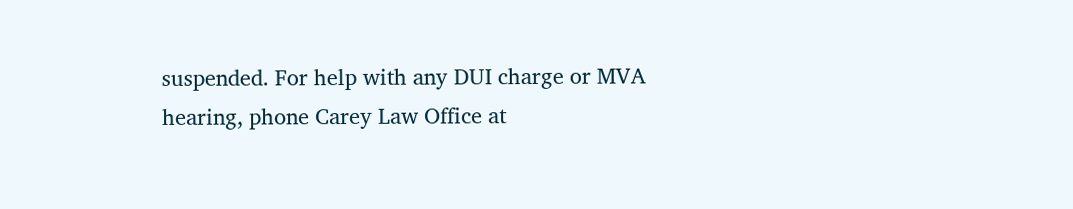suspended. For help with any DUI charge or MVA hearing, phone Carey Law Office at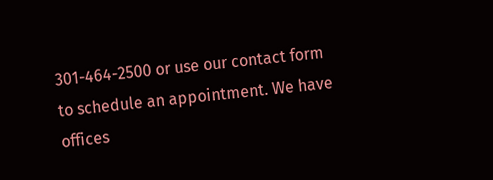301-464-2500 or use our contact form to schedule an appointment. We have offices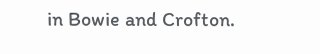in Bowie and Crofton.